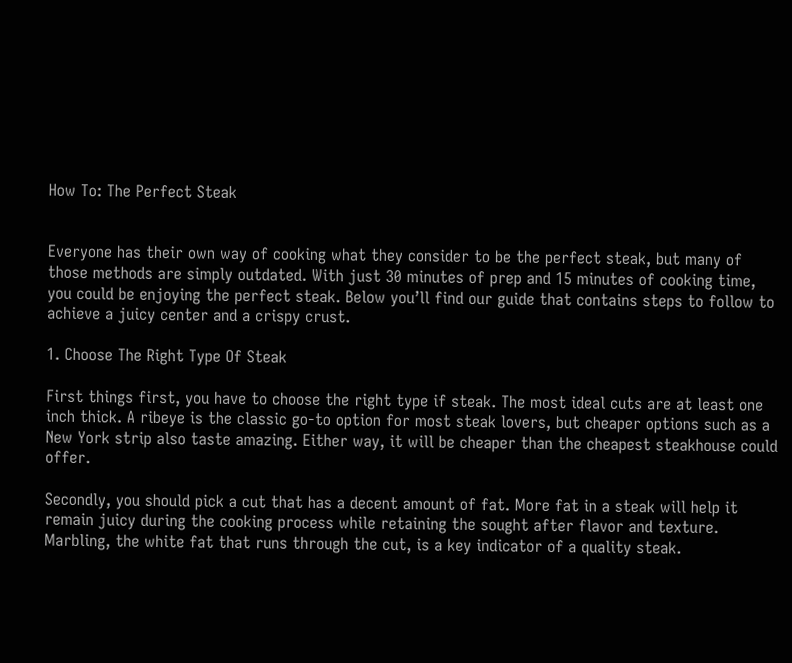How To: The Perfect Steak


Everyone has their own way of cooking what they consider to be the perfect steak, but many of those methods are simply outdated. With just 30 minutes of prep and 15 minutes of cooking time, you could be enjoying the perfect steak. Below you’ll find our guide that contains steps to follow to achieve a juicy center and a crispy crust.

1. Choose The Right Type Of Steak

First things first, you have to choose the right type if steak. The most ideal cuts are at least one inch thick. A ribeye is the classic go-to option for most steak lovers, but cheaper options such as a New York strip also taste amazing. Either way, it will be cheaper than the cheapest steakhouse could offer.

Secondly, you should pick a cut that has a decent amount of fat. More fat in a steak will help it remain juicy during the cooking process while retaining the sought after flavor and texture. Marbling, the white fat that runs through the cut, is a key indicator of a quality steak.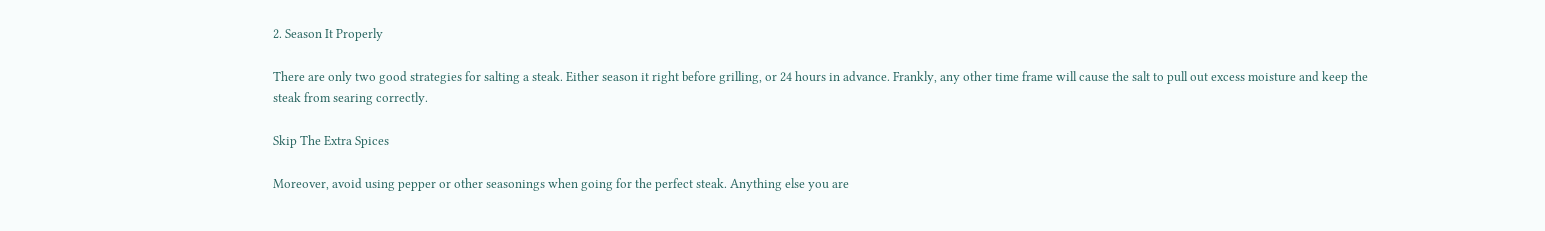2. Season It Properly

There are only two good strategies for salting a steak. Either season it right before grilling, or 24 hours in advance. Frankly, any other time frame will cause the salt to pull out excess moisture and keep the steak from searing correctly.

Skip The Extra Spices

Moreover, avoid using pepper or other seasonings when going for the perfect steak. Anything else you are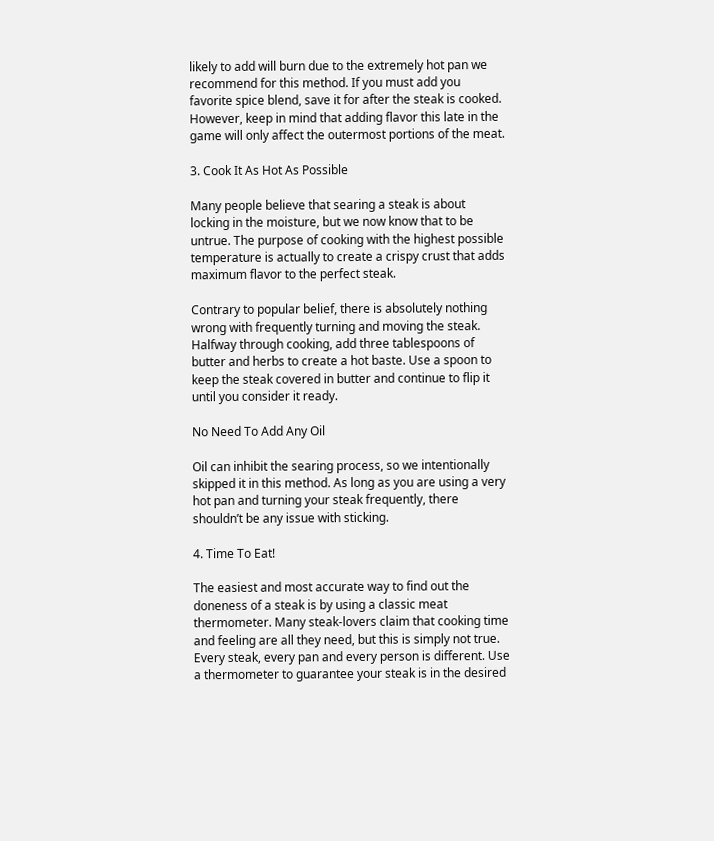likely to add will burn due to the extremely hot pan we recommend for this method. If you must add you favorite spice blend, save it for after the steak is cooked. However, keep in mind that adding flavor this late in the game will only affect the outermost portions of the meat.

3. Cook It As Hot As Possible

Many people believe that searing a steak is about locking in the moisture, but we now know that to be untrue. The purpose of cooking with the highest possible temperature is actually to create a crispy crust that adds maximum flavor to the perfect steak.

Contrary to popular belief, there is absolutely nothing wrong with frequently turning and moving the steak. Halfway through cooking, add three tablespoons of butter and herbs to create a hot baste. Use a spoon to keep the steak covered in butter and continue to flip it until you consider it ready.

No Need To Add Any Oil

Oil can inhibit the searing process, so we intentionally skipped it in this method. As long as you are using a very hot pan and turning your steak frequently, there shouldn’t be any issue with sticking.

4. Time To Eat!

The easiest and most accurate way to find out the doneness of a steak is by using a classic meat thermometer. Many steak-lovers claim that cooking time and feeling are all they need, but this is simply not true. Every steak, every pan and every person is different. Use a thermometer to guarantee your steak is in the desired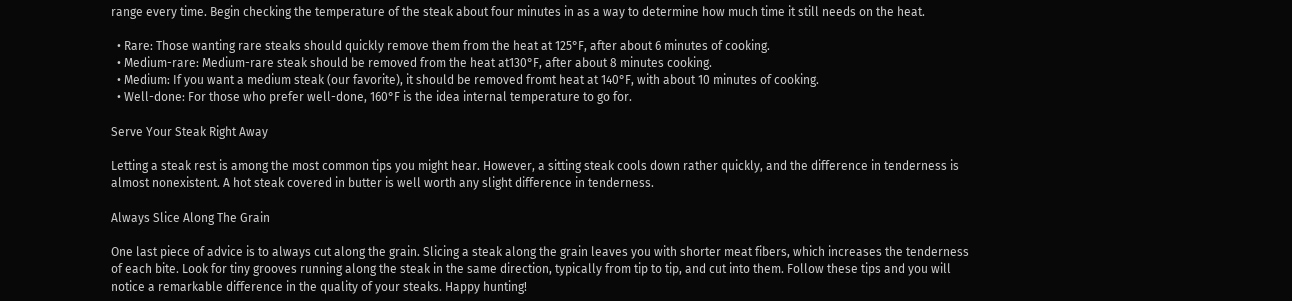range every time. Begin checking the temperature of the steak about four minutes in as a way to determine how much time it still needs on the heat.

  • Rare: Those wanting rare steaks should quickly remove them from the heat at 125°F, after about 6 minutes of cooking.
  • Medium-rare: Medium-rare steak should be removed from the heat at130°F, after about 8 minutes cooking.
  • Medium: If you want a medium steak (our favorite), it should be removed fromt heat at 140°F, with about 10 minutes of cooking.
  • Well-done: For those who prefer well-done, 160°F is the idea internal temperature to go for.

Serve Your Steak Right Away

Letting a steak rest is among the most common tips you might hear. However, a sitting steak cools down rather quickly, and the difference in tenderness is almost nonexistent. A hot steak covered in butter is well worth any slight difference in tenderness.

Always Slice Along The Grain

One last piece of advice is to always cut along the grain. Slicing a steak along the grain leaves you with shorter meat fibers, which increases the tenderness of each bite. Look for tiny grooves running along the steak in the same direction, typically from tip to tip, and cut into them. Follow these tips and you will notice a remarkable difference in the quality of your steaks. Happy hunting!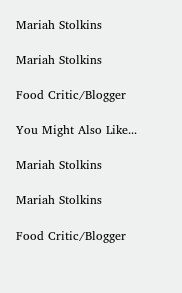Mariah Stolkins

Mariah Stolkins

Food Critic/Blogger

You Might Also Like...

Mariah Stolkins

Mariah Stolkins

Food Critic/Blogger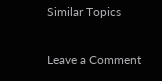Similar Topics

Leave a Comment